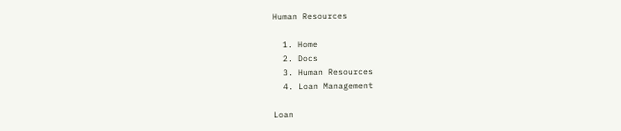Human Resources

  1. Home
  2. Docs
  3. Human Resources
  4. Loan Management

Loan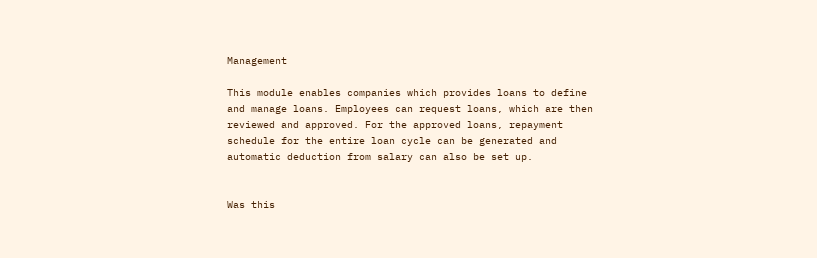Management

This module enables companies which provides loans to define and manage loans. Employees can request loans, which are then reviewed and approved. For the approved loans, repayment schedule for the entire loan cycle can be generated and automatic deduction from salary can also be set up.


Was this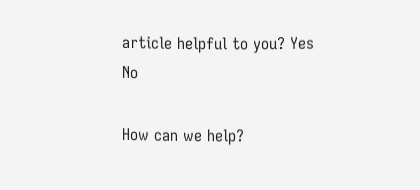article helpful to you? Yes No

How can we help?